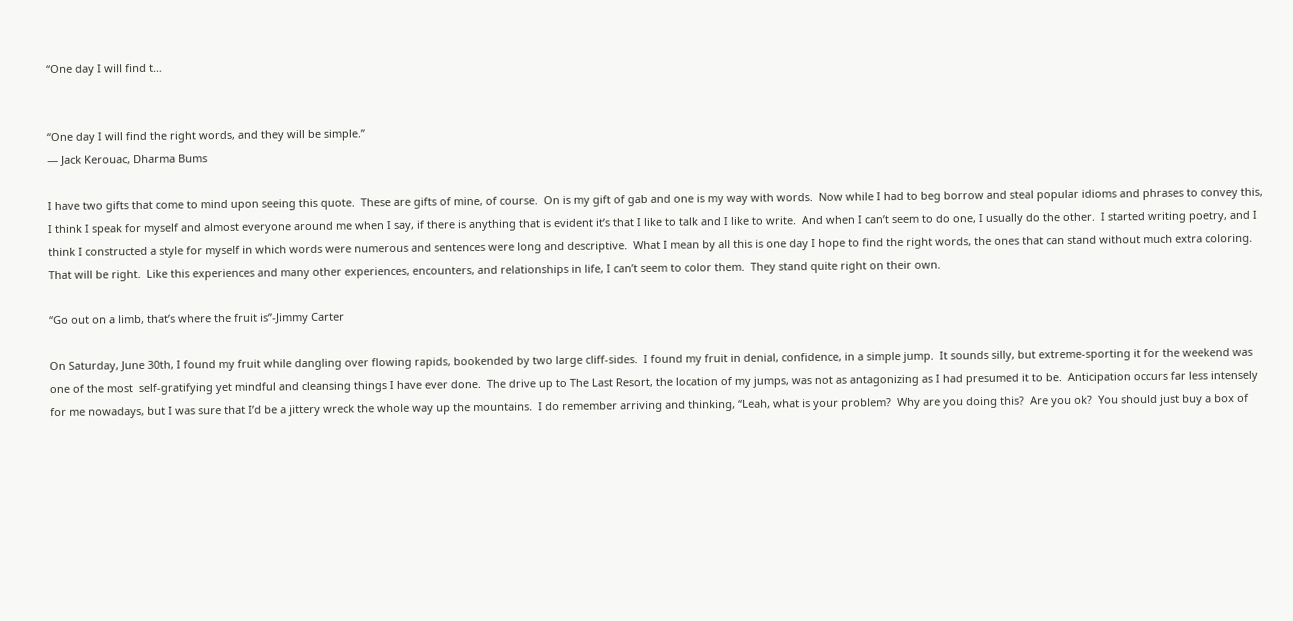“One day I will find t…


“One day I will find the right words, and they will be simple.”
― Jack Kerouac, Dharma Bums

I have two gifts that come to mind upon seeing this quote.  These are gifts of mine, of course.  On is my gift of gab and one is my way with words.  Now while I had to beg borrow and steal popular idioms and phrases to convey this, I think I speak for myself and almost everyone around me when I say, if there is anything that is evident it’s that I like to talk and I like to write.  And when I can’t seem to do one, I usually do the other.  I started writing poetry, and I think I constructed a style for myself in which words were numerous and sentences were long and descriptive.  What I mean by all this is one day I hope to find the right words, the ones that can stand without much extra coloring.  That will be right.  Like this experiences and many other experiences, encounters, and relationships in life, I can’t seem to color them.  They stand quite right on their own.

“Go out on a limb, that’s where the fruit is”-Jimmy Carter

On Saturday, June 30th, I found my fruit while dangling over flowing rapids, bookended by two large cliff-sides.  I found my fruit in denial, confidence, in a simple jump.  It sounds silly, but extreme-sporting it for the weekend was one of the most  self-gratifying yet mindful and cleansing things I have ever done.  The drive up to The Last Resort, the location of my jumps, was not as antagonizing as I had presumed it to be.  Anticipation occurs far less intensely for me nowadays, but I was sure that I’d be a jittery wreck the whole way up the mountains.  I do remember arriving and thinking, “Leah, what is your problem?  Why are you doing this?  Are you ok?  You should just buy a box of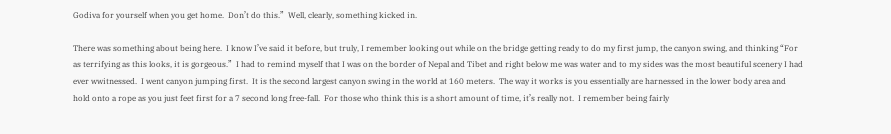Godiva for yourself when you get home.  Don’t do this.”  Well, clearly, something kicked in.

There was something about being here.  I know I’ve said it before, but truly, I remember looking out while on the bridge getting ready to do my first jump, the canyon swing, and thinking “For as terrifying as this looks, it is gorgeous.”  I had to remind myself that I was on the border of Nepal and Tibet and right below me was water and to my sides was the most beautiful scenery I had ever wwitnessed.  I went canyon jumping first.  It is the second largest canyon swing in the world at 160 meters.  The way it works is you essentially are harnessed in the lower body area and hold onto a rope as you just feet first for a 7 second long free-fall.  For those who think this is a short amount of time, it’s really not.  I remember being fairly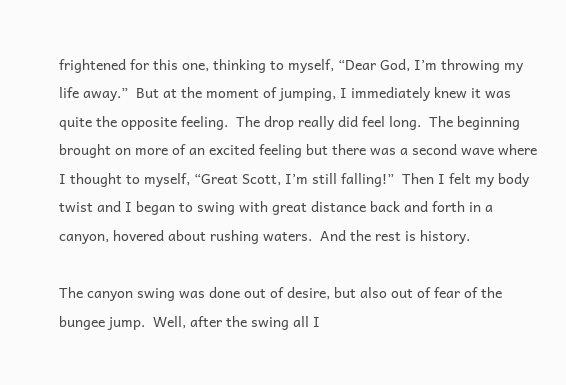frightened for this one, thinking to myself, “Dear God, I’m throwing my life away.”  But at the moment of jumping, I immediately knew it was quite the opposite feeling.  The drop really did feel long.  The beginning brought on more of an excited feeling but there was a second wave where I thought to myself, “Great Scott, I’m still falling!”  Then I felt my body twist and I began to swing with great distance back and forth in a canyon, hovered about rushing waters.  And the rest is history.

The canyon swing was done out of desire, but also out of fear of the bungee jump.  Well, after the swing all I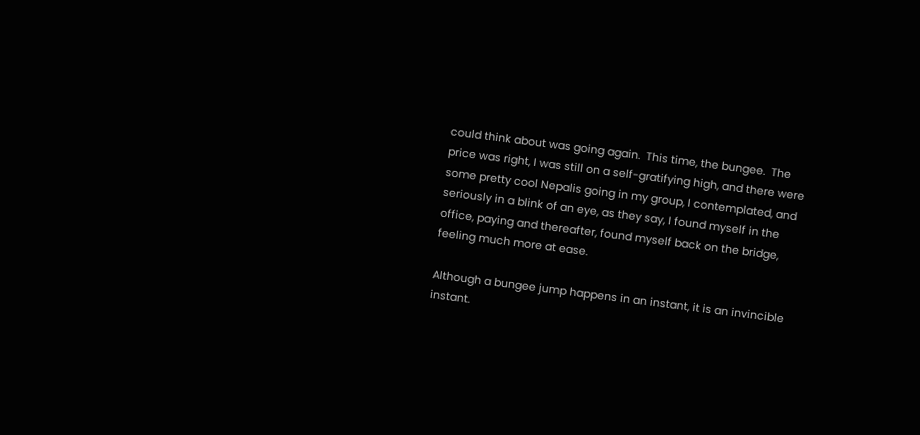could think about was going again.  This time, the bungee.  The price was right, I was still on a self-gratifying high, and there were some pretty cool Nepalis going in my group, I contemplated, and seriously in a blink of an eye, as they say, I found myself in the office, paying and thereafter, found myself back on the bridge, feeling much more at ease.

Although a bungee jump happens in an instant, it is an invincible instant.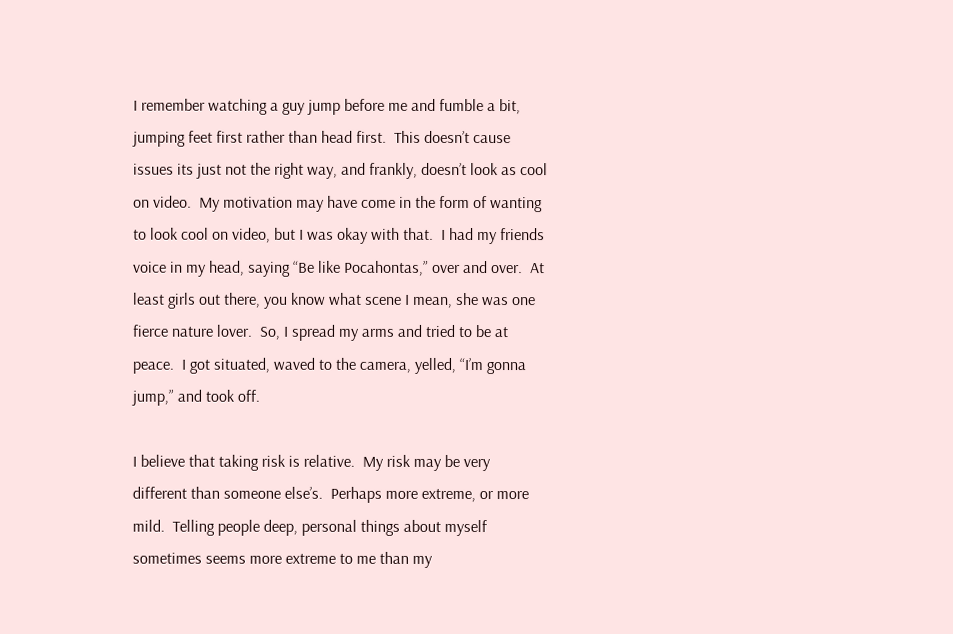I remember watching a guy jump before me and fumble a bit, jumping feet first rather than head first.  This doesn’t cause issues its just not the right way, and frankly, doesn’t look as cool on video.  My motivation may have come in the form of wanting to look cool on video, but I was okay with that.  I had my friends voice in my head, saying “Be like Pocahontas,” over and over.  At least girls out there, you know what scene I mean, she was one fierce nature lover.  So, I spread my arms and tried to be at peace.  I got situated, waved to the camera, yelled, “I’m gonna jump,” and took off.

I believe that taking risk is relative.  My risk may be very different than someone else’s.  Perhaps more extreme, or more mild.  Telling people deep, personal things about myself sometimes seems more extreme to me than my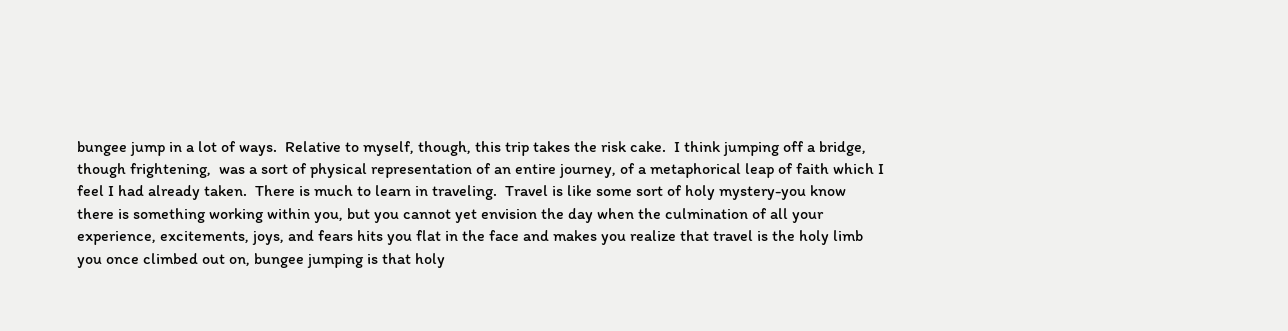bungee jump in a lot of ways.  Relative to myself, though, this trip takes the risk cake.  I think jumping off a bridge, though frightening,  was a sort of physical representation of an entire journey, of a metaphorical leap of faith which I feel I had already taken.  There is much to learn in traveling.  Travel is like some sort of holy mystery-you know there is something working within you, but you cannot yet envision the day when the culmination of all your experience, excitements, joys, and fears hits you flat in the face and makes you realize that travel is the holy limb you once climbed out on, bungee jumping is that holy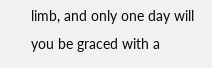limb, and only one day will you be graced with a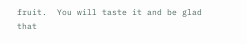fruit.  You will taste it and be glad that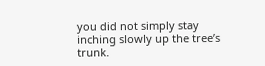you did not simply stay inching slowly up the tree’s trunk.